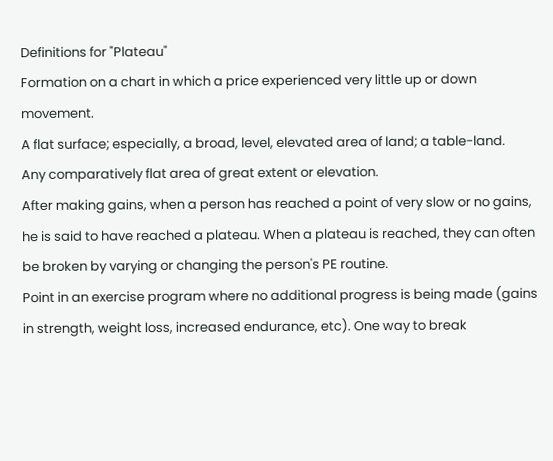Definitions for "Plateau"
Formation on a chart in which a price experienced very little up or down movement.
A flat surface; especially, a broad, level, elevated area of land; a table-land.
Any comparatively flat area of great extent or elevation.
After making gains, when a person has reached a point of very slow or no gains, he is said to have reached a plateau. When a plateau is reached, they can often be broken by varying or changing the person's PE routine.
Point in an exercise program where no additional progress is being made (gains in strength, weight loss, increased endurance, etc). One way to break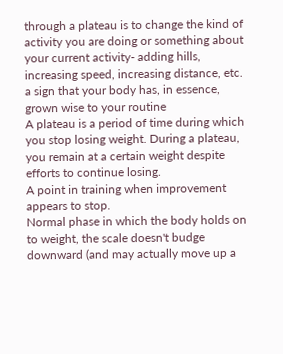through a plateau is to change the kind of activity you are doing or something about your current activity- adding hills, increasing speed, increasing distance, etc.
a sign that your body has, in essence, grown wise to your routine
A plateau is a period of time during which you stop losing weight. During a plateau, you remain at a certain weight despite efforts to continue losing.
A point in training when improvement appears to stop.
Normal phase in which the body holds on to weight, the scale doesn't budge downward (and may actually move up a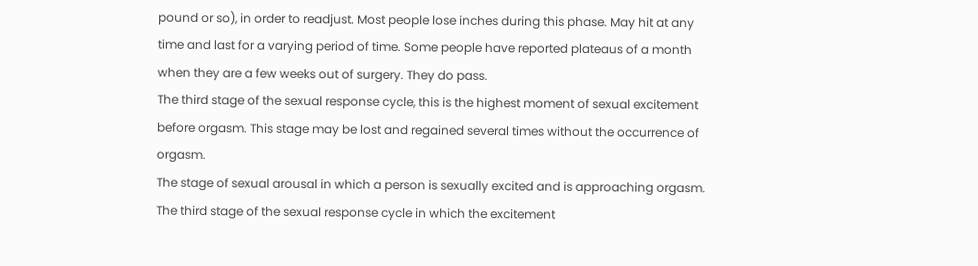pound or so), in order to readjust. Most people lose inches during this phase. May hit at any time and last for a varying period of time. Some people have reported plateaus of a month when they are a few weeks out of surgery. They do pass.
The third stage of the sexual response cycle, this is the highest moment of sexual excitement before orgasm. This stage may be lost and regained several times without the occurrence of orgasm.
The stage of sexual arousal in which a person is sexually excited and is approaching orgasm.
The third stage of the sexual response cycle in which the excitement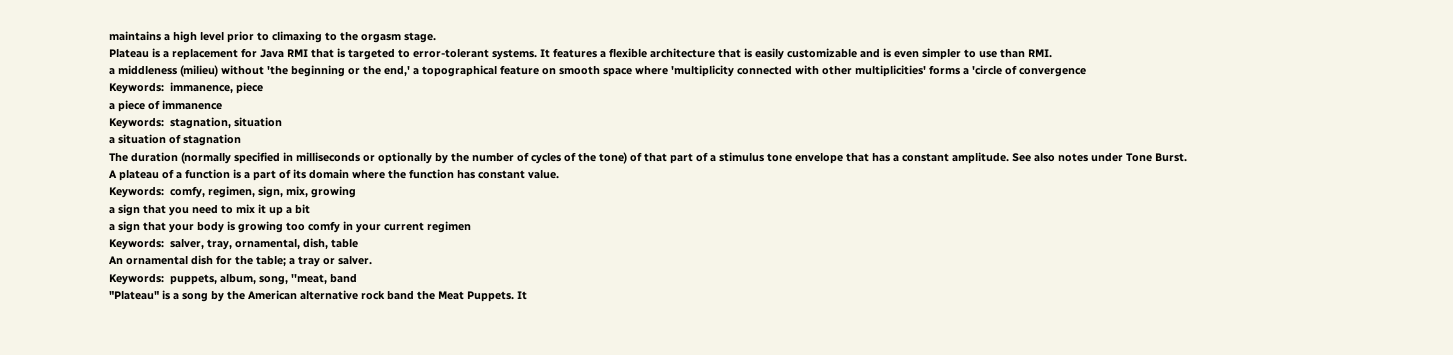maintains a high level prior to climaxing to the orgasm stage.
Plateau is a replacement for Java RMI that is targeted to error-tolerant systems. It features a flexible architecture that is easily customizable and is even simpler to use than RMI.
a middleness (milieu) without 'the beginning or the end,' a topographical feature on smooth space where 'multiplicity connected with other multiplicities' forms a 'circle of convergence
Keywords:  immanence, piece
a piece of immanence
Keywords:  stagnation, situation
a situation of stagnation
The duration (normally specified in milliseconds or optionally by the number of cycles of the tone) of that part of a stimulus tone envelope that has a constant amplitude. See also notes under Tone Burst.
A plateau of a function is a part of its domain where the function has constant value.
Keywords:  comfy, regimen, sign, mix, growing
a sign that you need to mix it up a bit
a sign that your body is growing too comfy in your current regimen
Keywords:  salver, tray, ornamental, dish, table
An ornamental dish for the table; a tray or salver.
Keywords:  puppets, album, song, ''meat, band
"Plateau" is a song by the American alternative rock band the Meat Puppets. It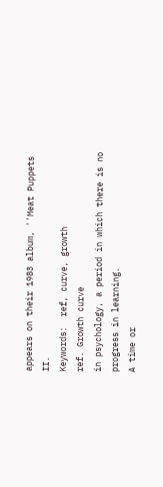appears on their 1983 album, ''Meat Puppets II.
Keywords:  ref, curve, growth
ref. Growth curve
in psychology, a period in which there is no progress in learning.
A time or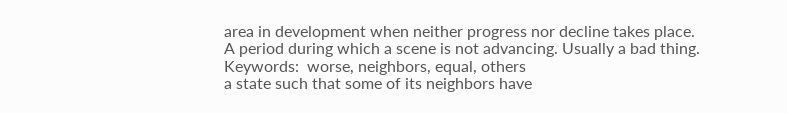area in development when neither progress nor decline takes place.
A period during which a scene is not advancing. Usually a bad thing.
Keywords:  worse, neighbors, equal, others
a state such that some of its neighbors have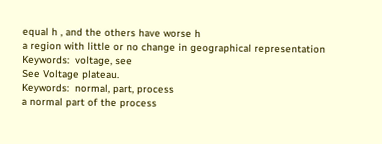equal h , and the others have worse h
a region with little or no change in geographical representation
Keywords:  voltage, see
See Voltage plateau.
Keywords:  normal, part, process
a normal part of the process